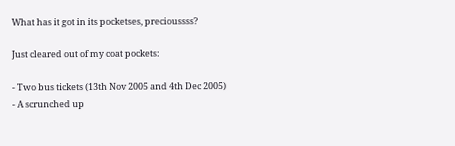What has it got in its pocketses, precioussss?

Just cleared out of my coat pockets:

- Two bus tickets (13th Nov 2005 and 4th Dec 2005)
- A scrunched up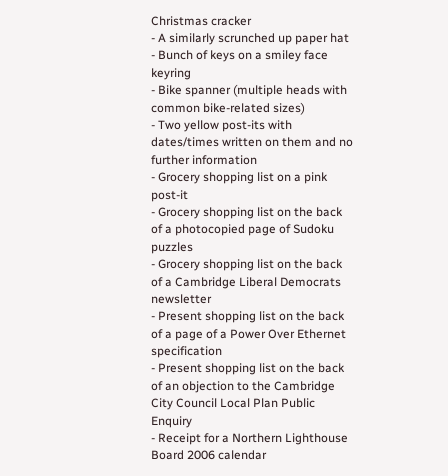Christmas cracker
- A similarly scrunched up paper hat
- Bunch of keys on a smiley face keyring
- Bike spanner (multiple heads with common bike-related sizes)
- Two yellow post-its with dates/times written on them and no further information
- Grocery shopping list on a pink post-it
- Grocery shopping list on the back of a photocopied page of Sudoku puzzles
- Grocery shopping list on the back of a Cambridge Liberal Democrats newsletter
- Present shopping list on the back of a page of a Power Over Ethernet specification
- Present shopping list on the back of an objection to the Cambridge City Council Local Plan Public Enquiry
- Receipt for a Northern Lighthouse Board 2006 calendar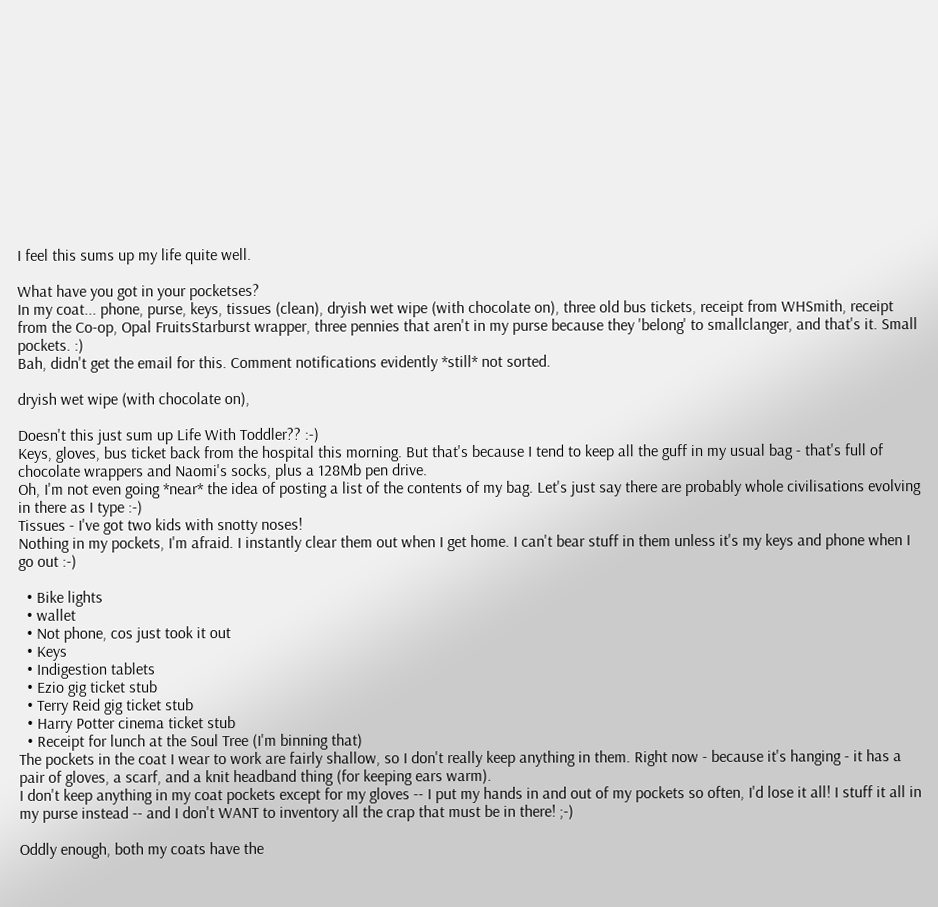I feel this sums up my life quite well.

What have you got in your pocketses?
In my coat... phone, purse, keys, tissues (clean), dryish wet wipe (with chocolate on), three old bus tickets, receipt from WHSmith, receipt from the Co-op, Opal FruitsStarburst wrapper, three pennies that aren't in my purse because they 'belong' to smallclanger, and that's it. Small pockets. :)
Bah, didn't get the email for this. Comment notifications evidently *still* not sorted.

dryish wet wipe (with chocolate on),

Doesn't this just sum up Life With Toddler?? :-)
Keys, gloves, bus ticket back from the hospital this morning. But that's because I tend to keep all the guff in my usual bag - that's full of chocolate wrappers and Naomi's socks, plus a 128Mb pen drive.
Oh, I'm not even going *near* the idea of posting a list of the contents of my bag. Let's just say there are probably whole civilisations evolving in there as I type :-)
Tissues - I've got two kids with snotty noses!
Nothing in my pockets, I'm afraid. I instantly clear them out when I get home. I can't bear stuff in them unless it's my keys and phone when I go out :-)

  • Bike lights
  • wallet
  • Not phone, cos just took it out
  • Keys
  • Indigestion tablets
  • Ezio gig ticket stub
  • Terry Reid gig ticket stub
  • Harry Potter cinema ticket stub
  • Receipt for lunch at the Soul Tree (I'm binning that)
The pockets in the coat I wear to work are fairly shallow, so I don't really keep anything in them. Right now - because it's hanging - it has a pair of gloves, a scarf, and a knit headband thing (for keeping ears warm).
I don't keep anything in my coat pockets except for my gloves -- I put my hands in and out of my pockets so often, I'd lose it all! I stuff it all in my purse instead -- and I don't WANT to inventory all the crap that must be in there! ;-)

Oddly enough, both my coats have the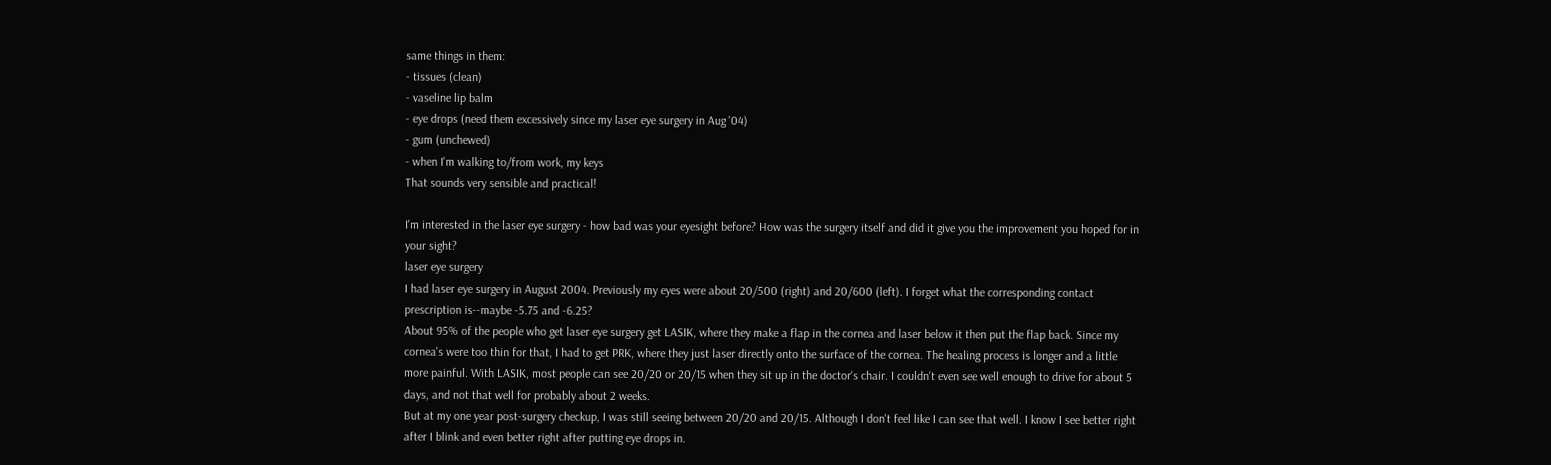same things in them:
- tissues (clean)
- vaseline lip balm
- eye drops (need them excessively since my laser eye surgery in Aug '04)
- gum (unchewed)
- when I'm walking to/from work, my keys
That sounds very sensible and practical!

I'm interested in the laser eye surgery - how bad was your eyesight before? How was the surgery itself and did it give you the improvement you hoped for in your sight?
laser eye surgery
I had laser eye surgery in August 2004. Previously my eyes were about 20/500 (right) and 20/600 (left). I forget what the corresponding contact prescription is--maybe -5.75 and -6.25?
About 95% of the people who get laser eye surgery get LASIK, where they make a flap in the cornea and laser below it then put the flap back. Since my cornea's were too thin for that, I had to get PRK, where they just laser directly onto the surface of the cornea. The healing process is longer and a little more painful. With LASIK, most people can see 20/20 or 20/15 when they sit up in the doctor's chair. I couldn't even see well enough to drive for about 5 days, and not that well for probably about 2 weeks.
But at my one year post-surgery checkup, I was still seeing between 20/20 and 20/15. Although I don't feel like I can see that well. I know I see better right after I blink and even better right after putting eye drops in.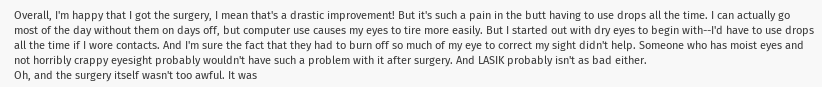Overall, I'm happy that I got the surgery, I mean that's a drastic improvement! But it's such a pain in the butt having to use drops all the time. I can actually go most of the day without them on days off, but computer use causes my eyes to tire more easily. But I started out with dry eyes to begin with--I'd have to use drops all the time if I wore contacts. And I'm sure the fact that they had to burn off so much of my eye to correct my sight didn't help. Someone who has moist eyes and not horribly crappy eyesight probably wouldn't have such a problem with it after surgery. And LASIK probably isn't as bad either.
Oh, and the surgery itself wasn't too awful. It was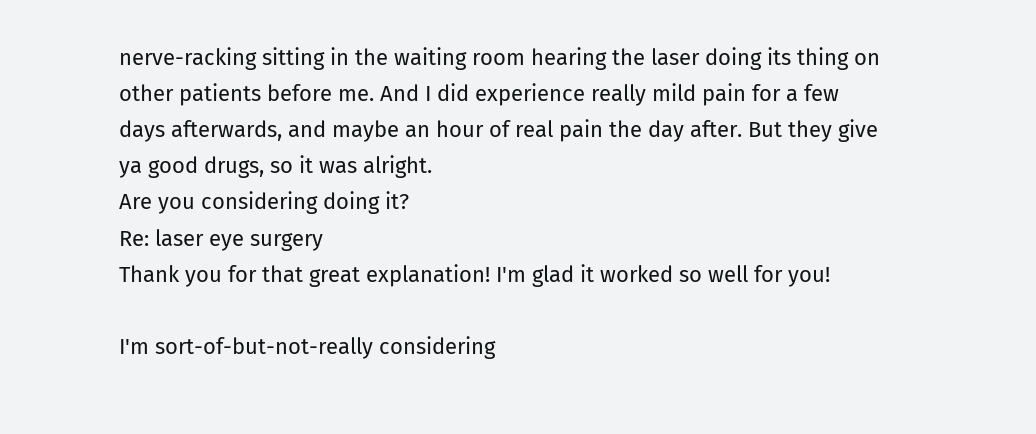nerve-racking sitting in the waiting room hearing the laser doing its thing on other patients before me. And I did experience really mild pain for a few days afterwards, and maybe an hour of real pain the day after. But they give ya good drugs, so it was alright.
Are you considering doing it?
Re: laser eye surgery
Thank you for that great explanation! I'm glad it worked so well for you!

I'm sort-of-but-not-really considering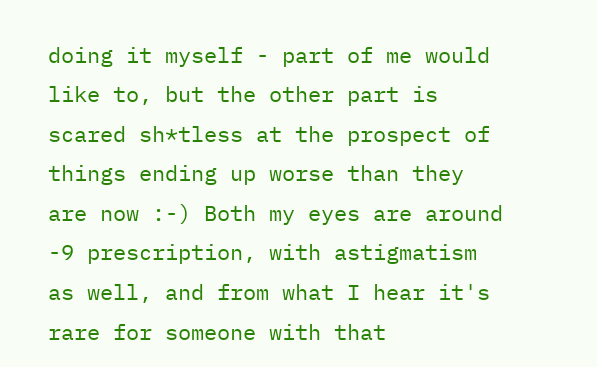doing it myself - part of me would like to, but the other part is scared sh*tless at the prospect of things ending up worse than they are now :-) Both my eyes are around -9 prescription, with astigmatism as well, and from what I hear it's rare for someone with that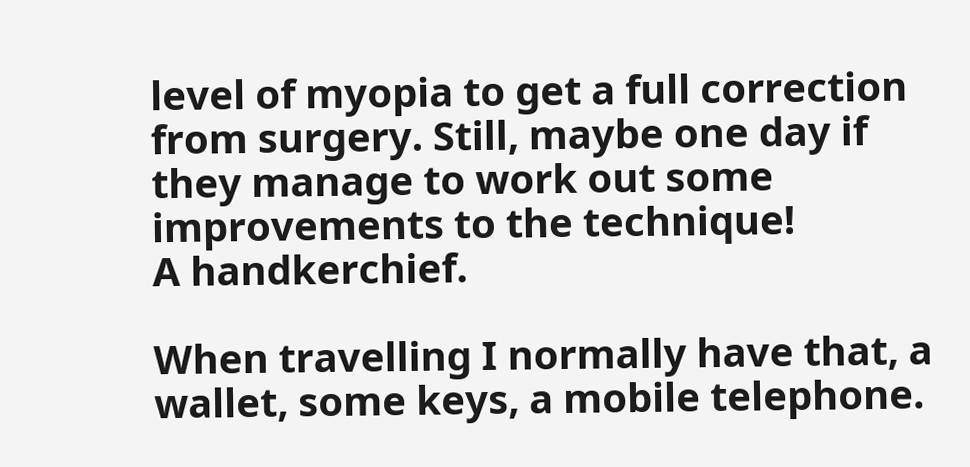level of myopia to get a full correction from surgery. Still, maybe one day if they manage to work out some improvements to the technique!
A handkerchief.

When travelling I normally have that, a wallet, some keys, a mobile telephone.